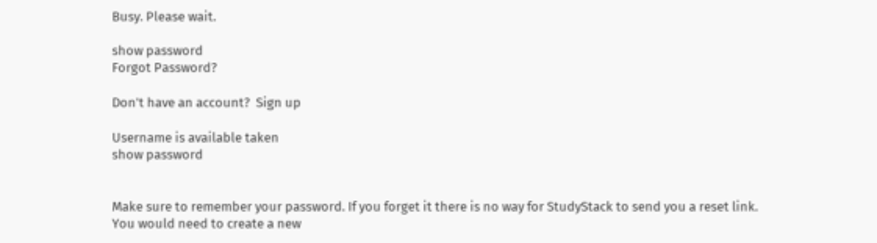Busy. Please wait.

show password
Forgot Password?

Don't have an account?  Sign up

Username is available taken
show password


Make sure to remember your password. If you forget it there is no way for StudyStack to send you a reset link. You would need to create a new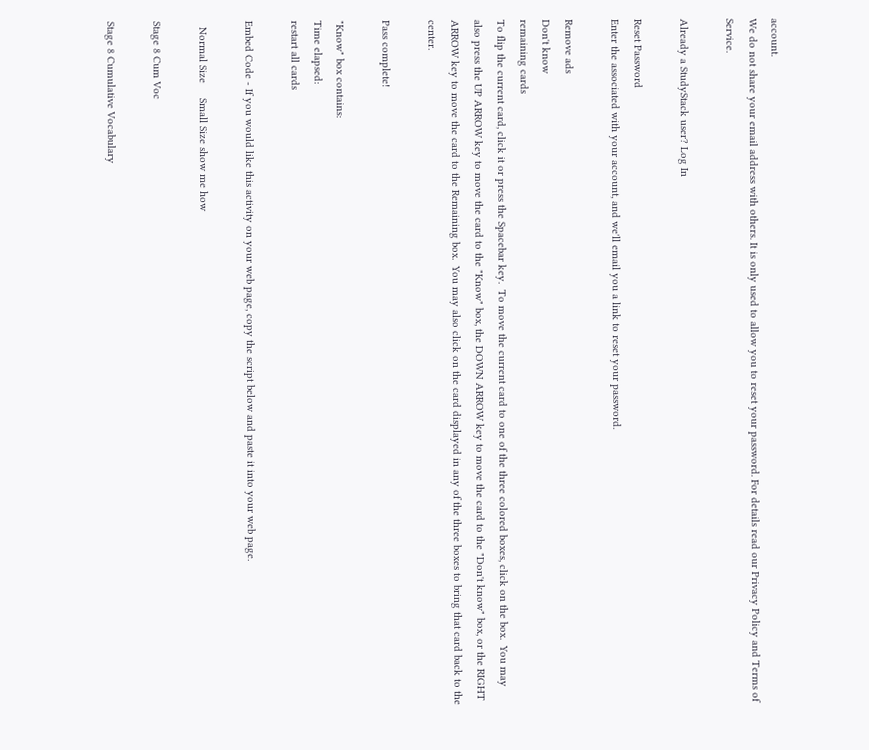account.
We do not share your email address with others. It is only used to allow you to reset your password. For details read our Privacy Policy and Terms of Service.

Already a StudyStack user? Log In

Reset Password
Enter the associated with your account, and we'll email you a link to reset your password.

Remove ads
Don't know
remaining cards
To flip the current card, click it or press the Spacebar key.  To move the current card to one of the three colored boxes, click on the box.  You may also press the UP ARROW key to move the card to the "Know" box, the DOWN ARROW key to move the card to the "Don't know" box, or the RIGHT ARROW key to move the card to the Remaining box.  You may also click on the card displayed in any of the three boxes to bring that card back to the center.

Pass complete!

"Know" box contains:
Time elapsed:
restart all cards

Embed Code - If you would like this activity on your web page, copy the script below and paste it into your web page.

  Normal Size     Small Size show me how

Stage 8 Cum Voc

Stage 8 Cumulative Vocabulary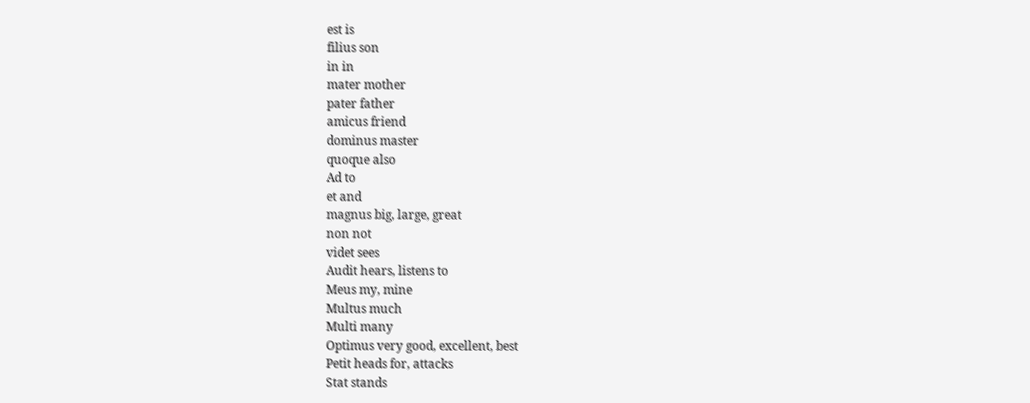est is
filius son
in in
mater mother
pater father
amicus friend
dominus master
quoque also
Ad to
et and
magnus big, large, great
non not
videt sees
Audit hears, listens to
Meus my, mine
Multus much
Multi many
Optimus very good, excellent, best
Petit heads for, attacks
Stat stands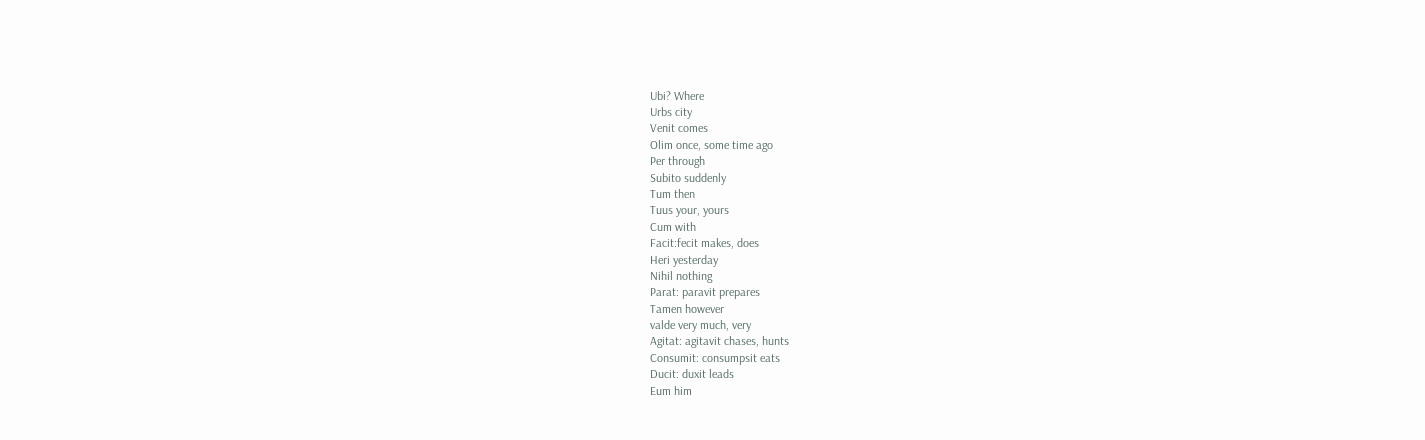Ubi? Where
Urbs city
Venit comes
Olim once, some time ago
Per through
Subito suddenly
Tum then
Tuus your, yours
Cum with
Facit:fecit makes, does
Heri yesterday
Nihil nothing
Parat: paravit prepares
Tamen however
valde very much, very
Agitat: agitavit chases, hunts
Consumit: consumpsit eats
Ducit: duxit leads
Eum him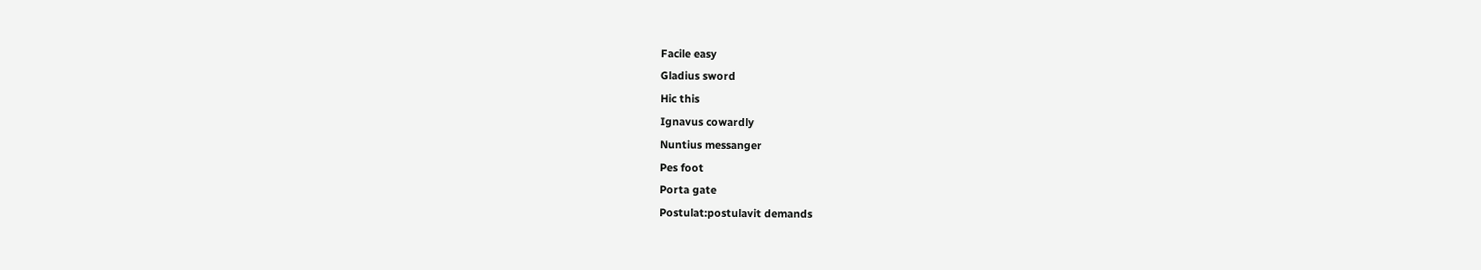Facile easy
Gladius sword
Hic this
Ignavus cowardly
Nuntius messanger
Pes foot
Porta gate
Postulat:postulavit demands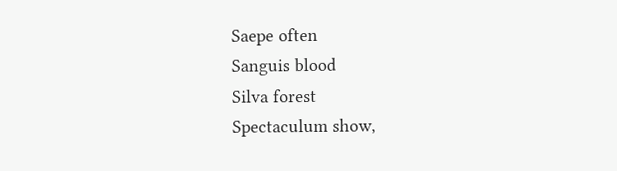Saepe often
Sanguis blood
Silva forest
Spectaculum show,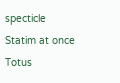specticle
Statim at once
Totus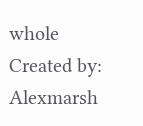whole
Created by: Alexmarsh